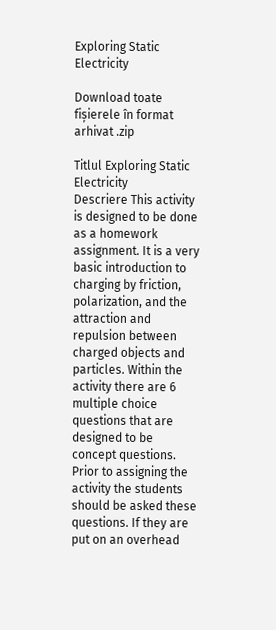Exploring Static Electricity

Download toate fișierele în format arhivat .zip

Titlul Exploring Static Electricity
Descriere This activity is designed to be done as a homework assignment. It is a very basic introduction to charging by friction, polarization, and the attraction and repulsion between charged objects and particles. Within the activity there are 6 multiple choice questions that are designed to be concept questions. Prior to assigning the activity the students should be asked these questions. If they are put on an overhead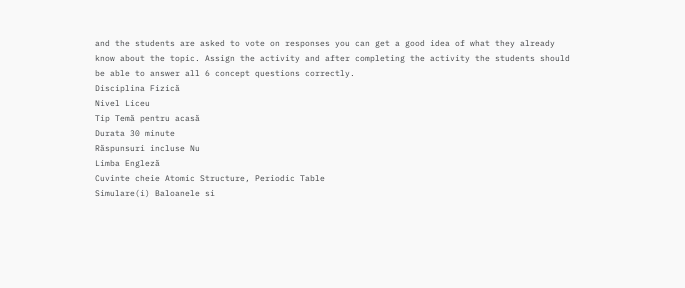and the students are asked to vote on responses you can get a good idea of what they already know about the topic. Assign the activity and after completing the activity the students should be able to answer all 6 concept questions correctly.
Disciplina Fizică
Nivel Liceu
Tip Temă pentru acasă
Durata 30 minute
Răspunsuri incluse Nu
Limba Engleză
Cuvinte cheie Atomic Structure, Periodic Table
Simulare(i) Baloanele si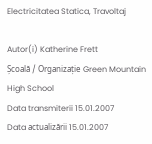Electricitatea Statica, Travoltaj

Autor(i) Katherine Frett
Școală / Organizație Green Mountain High School
Data transmiterii 15.01.2007
Data actualizării 15.01.2007